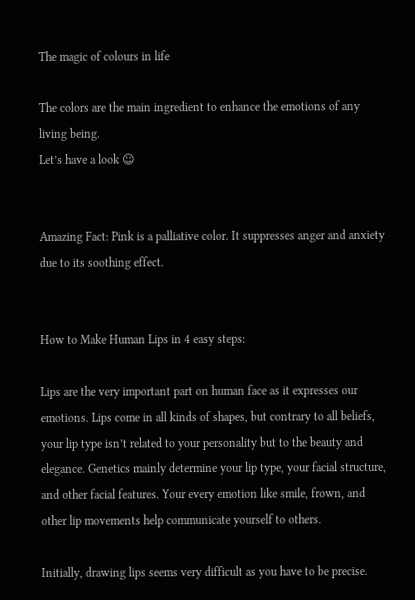The magic of colours in life

The colors are the main ingredient to enhance the emotions of any living being.
Let’s have a look ☺


Amazing Fact: Pink is a palliative color. It suppresses anger and anxiety due to its soothing effect.


How to Make Human Lips in 4 easy steps:

Lips are the very important part on human face as it expresses our emotions. Lips come in all kinds of shapes, but contrary to all beliefs, your lip type isn’t related to your personality but to the beauty and elegance. Genetics mainly determine your lip type, your facial structure, and other facial features. Your every emotion like smile, frown, and other lip movements help communicate yourself to others.

Initially, drawing lips seems very difficult as you have to be precise.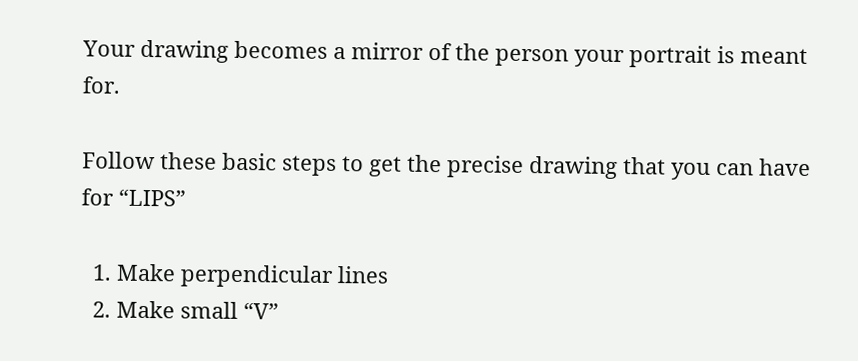Your drawing becomes a mirror of the person your portrait is meant for.

Follow these basic steps to get the precise drawing that you can have for “LIPS”

  1. Make perpendicular lines
  2. Make small “V”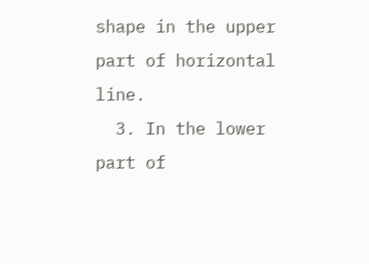shape in the upper part of horizontal line.
  3. In the lower part of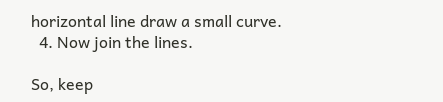horizontal line draw a small curve.
  4. Now join the lines.

So, keep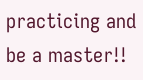practicing and be a master!!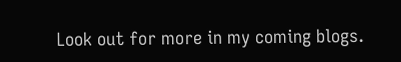Look out for more in my coming blogs.